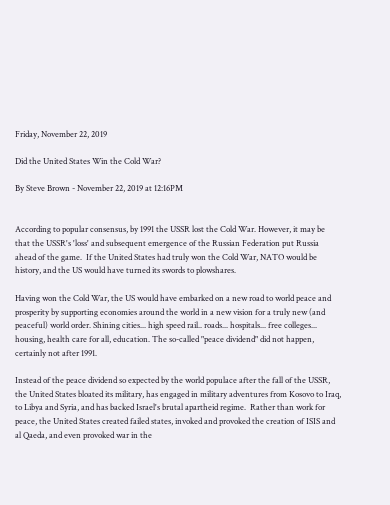Friday, November 22, 2019

Did the United States Win the Cold War?

By Steve Brown - November 22, 2019 at 12:16PM


According to popular consensus, by 1991 the USSR lost the Cold War. However, it may be that the USSR's 'loss' and subsequent emergence of the Russian Federation put Russia ahead of the game.  If the United States had truly won the Cold War, NATO would be history, and the US would have turned its swords to plowshares.

Having won the Cold War, the US would have embarked on a new road to world peace and prosperity by supporting economies around the world in a new vision for a truly new (and peaceful) world order. Shining cities... high speed rail.. roads... hospitals... free colleges... housing, health care for all, education. The so-called "peace dividend" did not happen, certainly not after 1991.

Instead of the peace dividend so expected by the world populace after the fall of the USSR, the United States bloated its military, has engaged in military adventures from Kosovo to Iraq, to Libya and Syria, and has backed Israel's brutal apartheid regime.  Rather than work for peace, the United States created failed states, invoked and provoked the creation of ISIS and al Qaeda, and even provoked war in the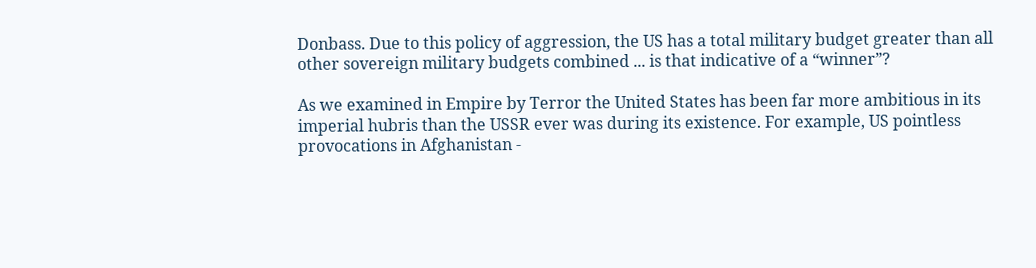Donbass. Due to this policy of aggression, the US has a total military budget greater than all other sovereign military budgets combined ... is that indicative of a “winner”?

As we examined in Empire by Terror the United States has been far more ambitious in its imperial hubris than the USSR ever was during its existence. For example, US pointless provocations in Afghanistan -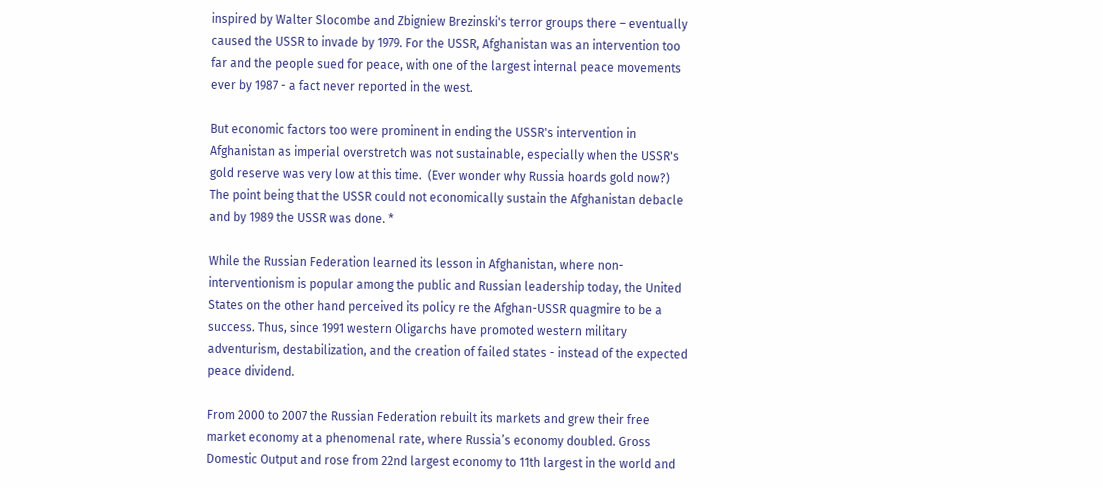inspired by Walter Slocombe and Zbigniew Brezinski's terror groups there – eventually caused the USSR to invade by 1979. For the USSR, Afghanistan was an intervention too far and the people sued for peace, with one of the largest internal peace movements ever by 1987 - a fact never reported in the west.

But economic factors too were prominent in ending the USSR's intervention in Afghanistan as imperial overstretch was not sustainable, especially when the USSR's gold reserve was very low at this time.  (Ever wonder why Russia hoards gold now?) The point being that the USSR could not economically sustain the Afghanistan debacle and by 1989 the USSR was done. *

While the Russian Federation learned its lesson in Afghanistan, where non-interventionism is popular among the public and Russian leadership today, the United States on the other hand perceived its policy re the Afghan-USSR quagmire to be a success. Thus, since 1991 western Oligarchs have promoted western military adventurism, destabilization, and the creation of failed states - instead of the expected peace dividend.

From 2000 to 2007 the Russian Federation rebuilt its markets and grew their free market economy at a phenomenal rate, where Russia’s economy doubled. Gross Domestic Output and rose from 22nd largest economy to 11th largest in the world and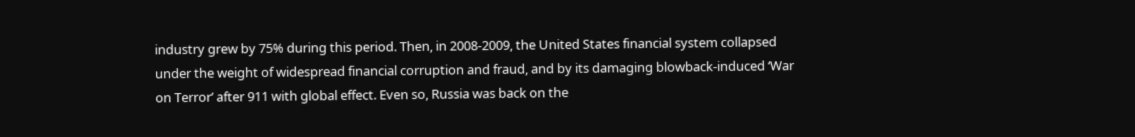industry grew by 75% during this period. Then, in 2008-2009, the United States financial system collapsed under the weight of widespread financial corruption and fraud, and by its damaging blowback-induced ‘War on Terror’ after 911 with global effect. Even so, Russia was back on the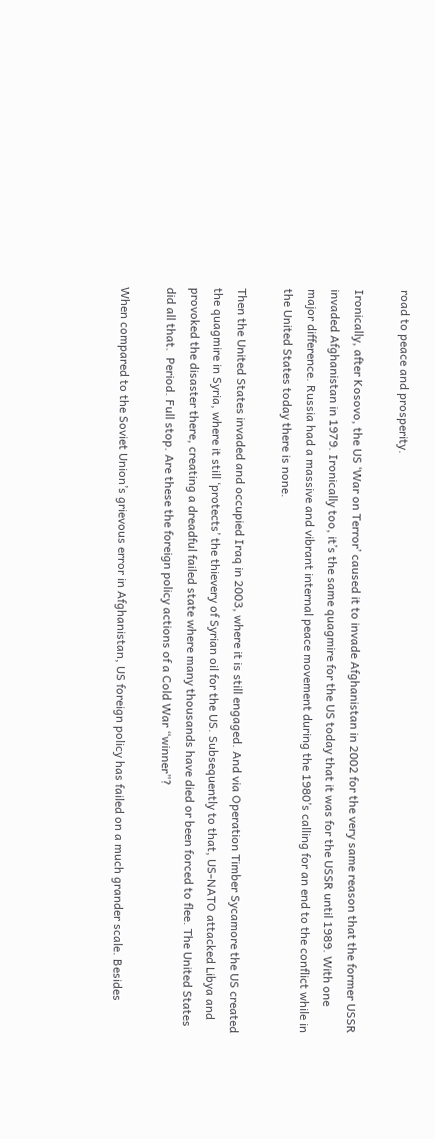road to peace and prosperity.

Ironically, after Kosovo, the US ‘War on Terror’ caused it to invade Afghanistan in 2002 for the very same reason that the former USSR invaded Afghanistan in 1979. Ironically too, it’s the same quagmire for the US today that it was for the USSR until 1989. With one major difference. Russia had a massive and vibrant internal peace movement during the 1980’s calling for an end to the conflict while in the United States today there is none.

Then the United States invaded and occupied Iraq in 2003, where it is still engaged. And via Operation Timber Sycamore the US created the quagmire in Syria, where it still ‘protects’ the thievery of Syrian oil for the US. Subsequently to that, US-NATO attacked Libya and provoked the disaster there, creating a dreadful failed state where many thousands have died or been forced to flee. The United States did all that.  Period. Full stop. Are these the foreign policy actions of a Cold War “winner”?

When compared to the Soviet Union’s grievous error in Afghanistan, US foreign policy has failed on a much grander scale. Besides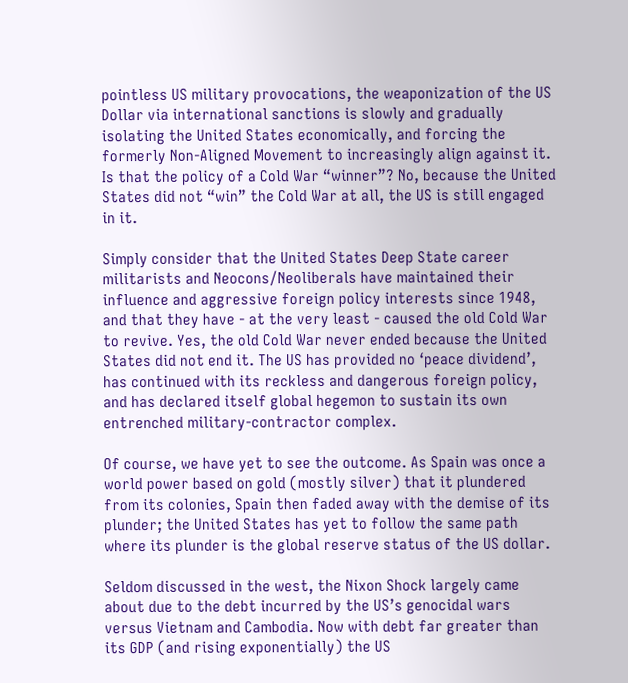pointless US military provocations, the weaponization of the US Dollar via international sanctions is slowly and gradually isolating the United States economically, and forcing the formerly Non-Aligned Movement to increasingly align against it. Is that the policy of a Cold War “winner”? No, because the United States did not “win” the Cold War at all, the US is still engaged in it.

Simply consider that the United States Deep State career militarists and Neocons/Neoliberals have maintained their influence and aggressive foreign policy interests since 1948, and that they have - at the very least - caused the old Cold War to revive. Yes, the old Cold War never ended because the United States did not end it. The US has provided no ‘peace dividend’, has continued with its reckless and dangerous foreign policy, and has declared itself global hegemon to sustain its own entrenched military-contractor complex.

Of course, we have yet to see the outcome. As Spain was once a world power based on gold (mostly silver) that it plundered from its colonies, Spain then faded away with the demise of its plunder; the United States has yet to follow the same path where its plunder is the global reserve status of the US dollar.

Seldom discussed in the west, the Nixon Shock largely came about due to the debt incurred by the US’s genocidal wars versus Vietnam and Cambodia. Now with debt far greater than its GDP (and rising exponentially) the US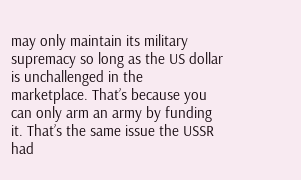may only maintain its military supremacy so long as the US dollar is unchallenged in the marketplace. That’s because you can only arm an army by funding it. That’s the same issue the USSR had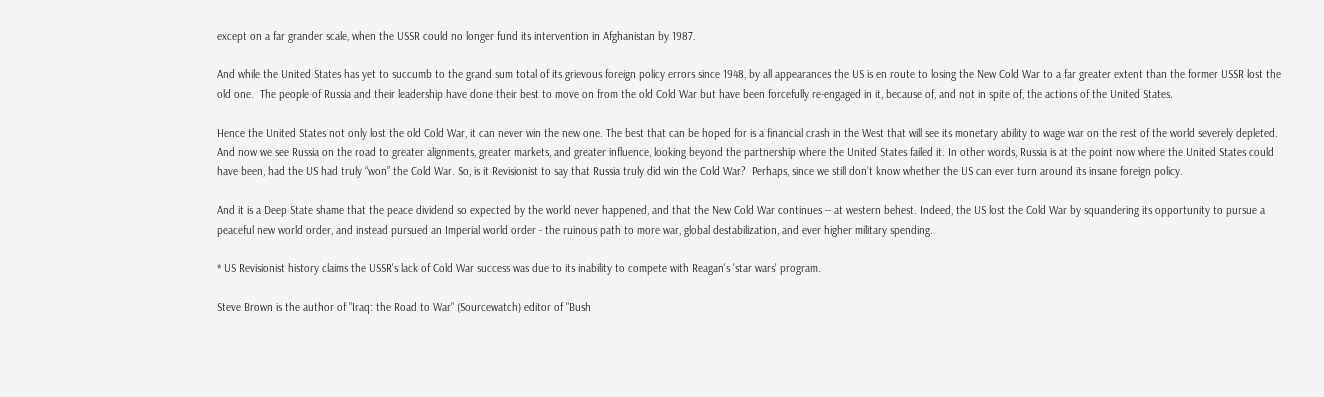except on a far grander scale, when the USSR could no longer fund its intervention in Afghanistan by 1987.

And while the United States has yet to succumb to the grand sum total of its grievous foreign policy errors since 1948, by all appearances the US is en route to losing the New Cold War to a far greater extent than the former USSR lost the old one.  The people of Russia and their leadership have done their best to move on from the old Cold War but have been forcefully re-engaged in it, because of, and not in spite of, the actions of the United States.

Hence the United States not only lost the old Cold War, it can never win the new one. The best that can be hoped for is a financial crash in the West that will see its monetary ability to wage war on the rest of the world severely depleted. And now we see Russia on the road to greater alignments, greater markets, and greater influence, looking beyond the partnership where the United States failed it. In other words, Russia is at the point now where the United States could have been, had the US had truly “won” the Cold War. So, is it Revisionist to say that Russia truly did win the Cold War?  Perhaps, since we still don’t know whether the US can ever turn around its insane foreign policy.

And it is a Deep State shame that the peace dividend so expected by the world never happened, and that the New Cold War continues -- at western behest. Indeed, the US lost the Cold War by squandering its opportunity to pursue a peaceful new world order, and instead pursued an Imperial world order - the ruinous path to more war, global destabilization, and ever higher military spending.

* US Revisionist history claims the USSR's lack of Cold War success was due to its inability to compete with Reagan's 'star wars' program.

Steve Brown is the author of "Iraq: the Road to War" (Sourcewatch) editor of "Bush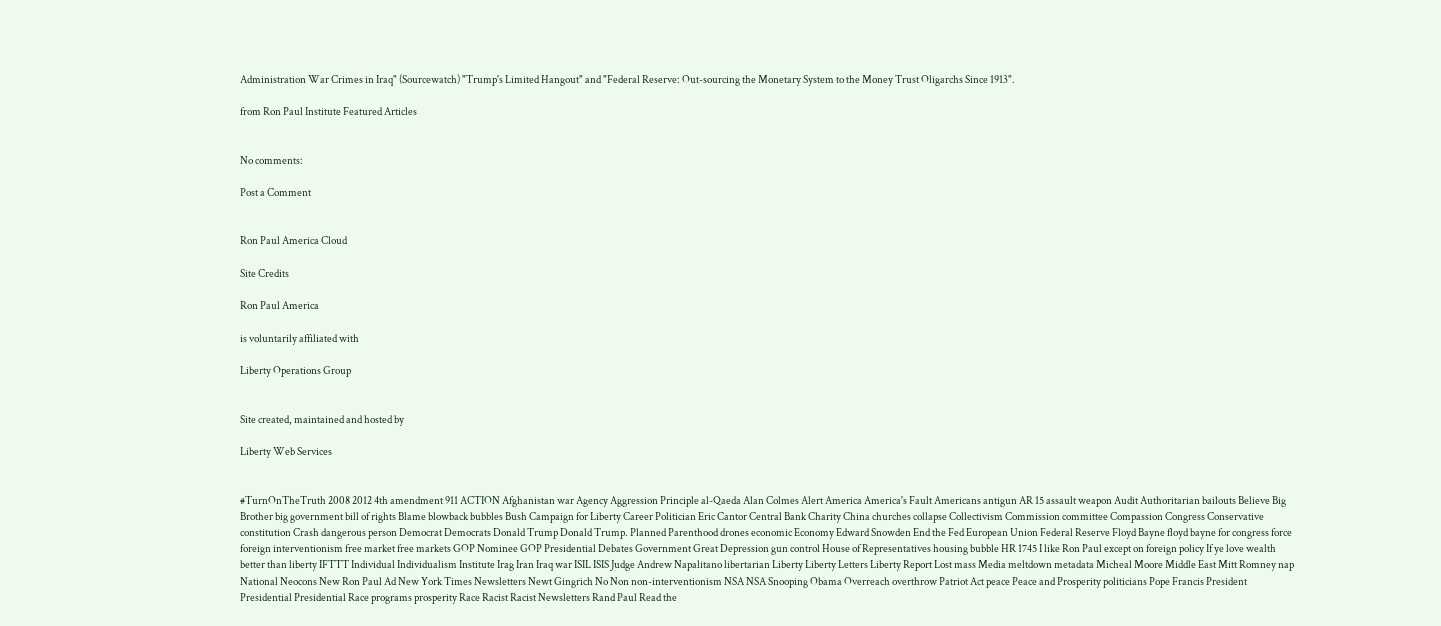Administration War Crimes in Iraq" (Sourcewatch) "Trump's Limited Hangout" and "Federal Reserve: Out-sourcing the Monetary System to the Money Trust Oligarchs Since 1913".

from Ron Paul Institute Featured Articles


No comments:

Post a Comment


Ron Paul America Cloud

Site Credits

Ron Paul America

is voluntarily affiliated with

Liberty Operations Group


Site created, maintained and hosted by

Liberty Web Services


#TurnOnTheTruth 2008 2012 4th amendment 911 ACTION Afghanistan war Agency Aggression Principle al-Qaeda Alan Colmes Alert America America's Fault Americans antigun AR 15 assault weapon Audit Authoritarian bailouts Believe Big Brother big government bill of rights Blame blowback bubbles Bush Campaign for Liberty Career Politician Eric Cantor Central Bank Charity China churches collapse Collectivism Commission committee Compassion Congress Conservative constitution Crash dangerous person Democrat Democrats Donald Trump Donald Trump. Planned Parenthood drones economic Economy Edward Snowden End the Fed European Union Federal Reserve Floyd Bayne floyd bayne for congress force foreign interventionism free market free markets GOP Nominee GOP Presidential Debates Government Great Depression gun control House of Representatives housing bubble HR 1745 I like Ron Paul except on foreign policy If ye love wealth better than liberty IFTTT Individual Individualism Institute Irag Iran Iraq war ISIL ISIS Judge Andrew Napalitano libertarian Liberty Liberty Letters Liberty Report Lost mass Media meltdown metadata Micheal Moore Middle East Mitt Romney nap National Neocons New Ron Paul Ad New York Times Newsletters Newt Gingrich No Non non-interventionism NSA NSA Snooping Obama Overreach overthrow Patriot Act peace Peace and Prosperity politicians Pope Francis President Presidential Presidential Race programs prosperity Race Racist Racist Newsletters Rand Paul Read the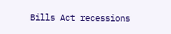Bills Act recessions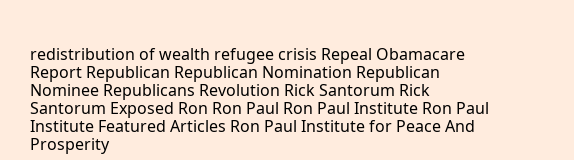redistribution of wealth refugee crisis Repeal Obamacare Report Republican Republican Nomination Republican Nominee Republicans Revolution Rick Santorum Rick Santorum Exposed Ron Ron Paul Ron Paul Institute Ron Paul Institute Featured Articles Ron Paul Institute for Peace And Prosperity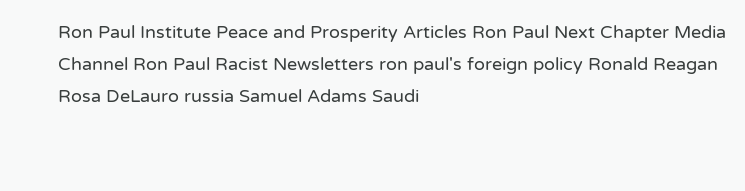Ron Paul Institute Peace and Prosperity Articles Ron Paul Next Chapter Media Channel Ron Paul Racist Newsletters ron paul's foreign policy Ronald Reagan Rosa DeLauro russia Samuel Adams Saudi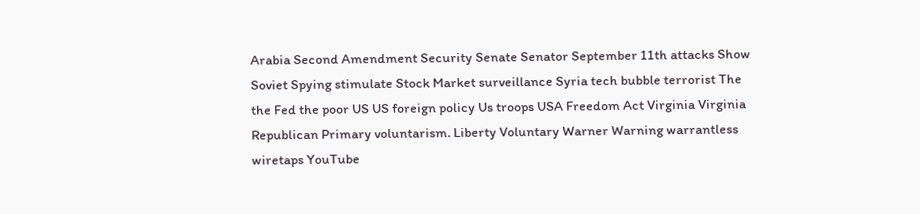Arabia Second Amendment Security Senate Senator September 11th attacks Show Soviet Spying stimulate Stock Market surveillance Syria tech bubble terrorist The the Fed the poor US US foreign policy Us troops USA Freedom Act Virginia Virginia Republican Primary voluntarism. Liberty Voluntary Warner Warning warrantless wiretaps YouTube